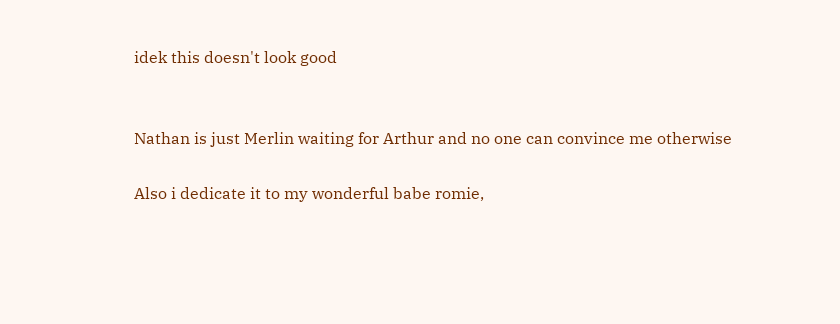idek this doesn't look good


Nathan is just Merlin waiting for Arthur and no one can convince me otherwise

Also i dedicate it to my wonderful babe romie,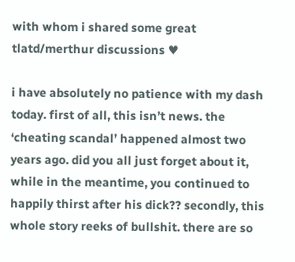with whom i shared some great tlatd/merthur discussions ♥

i have absolutely no patience with my dash today. first of all, this isn’t news. the ‘cheating scandal’ happened almost two years ago. did you all just forget about it, while in the meantime, you continued to happily thirst after his dick?? secondly, this whole story reeks of bullshit. there are so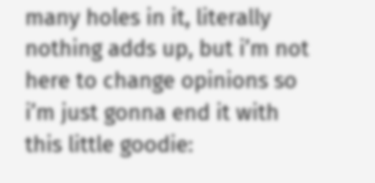many holes in it, literally nothing adds up, but i’m not here to change opinions so i’m just gonna end it with this little goodie: